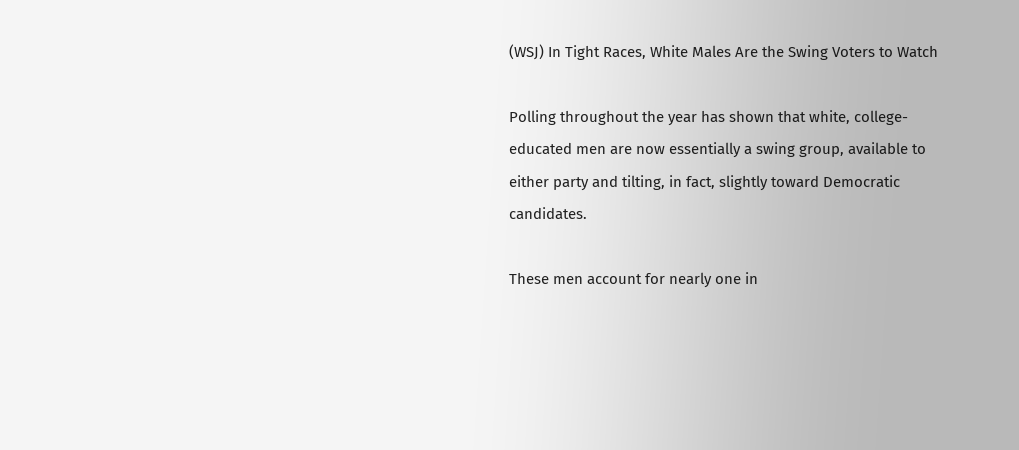(WSJ) In Tight Races, White Males Are the Swing Voters to Watch

Polling throughout the year has shown that white, college-educated men are now essentially a swing group, available to either party and tilting, in fact, slightly toward Democratic candidates.

These men account for nearly one in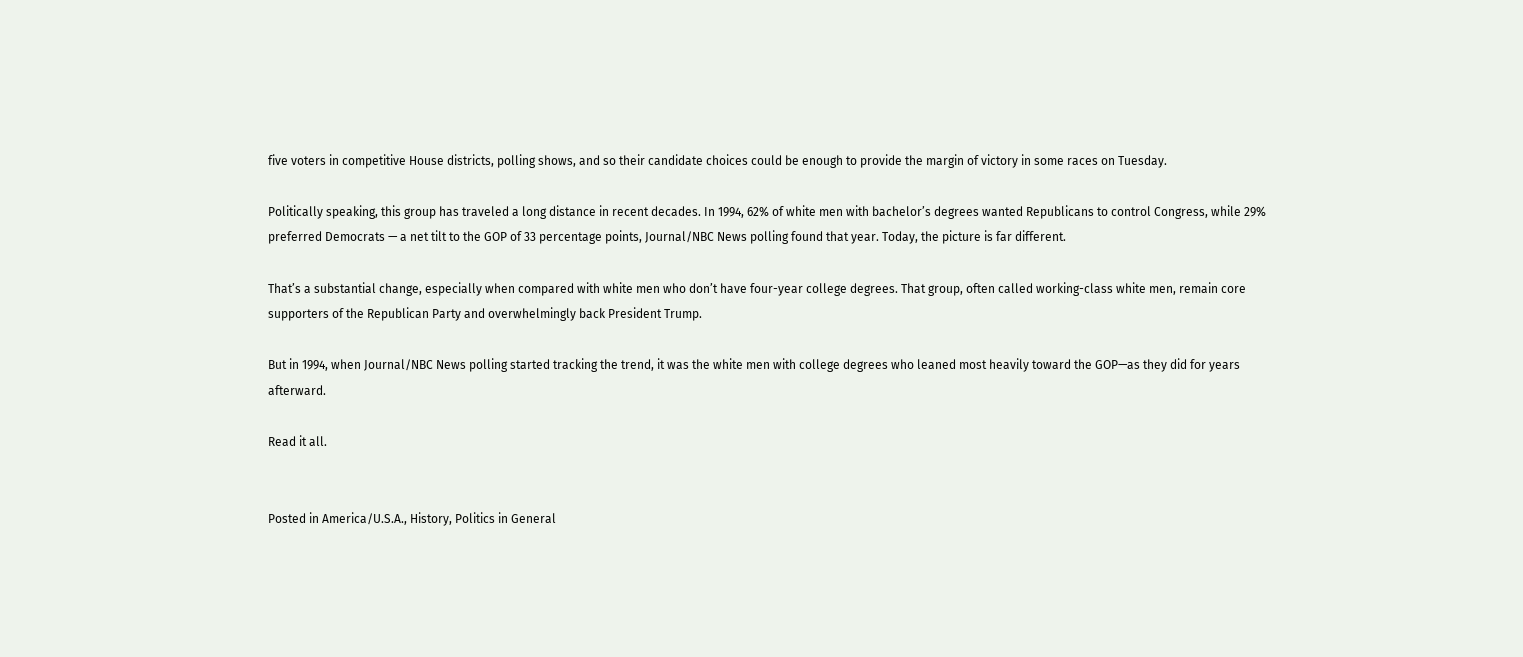five voters in competitive House districts, polling shows, and so their candidate choices could be enough to provide the margin of victory in some races on Tuesday.

Politically speaking, this group has traveled a long distance in recent decades. In 1994, 62% of white men with bachelor’s degrees wanted Republicans to control Congress, while 29% preferred Democrats — a net tilt to the GOP of 33 percentage points, Journal/NBC News polling found that year. Today, the picture is far different.

That’s a substantial change, especially when compared with white men who don’t have four-year college degrees. That group, often called working-class white men, remain core supporters of the Republican Party and overwhelmingly back President Trump.

But in 1994, when Journal/NBC News polling started tracking the trend, it was the white men with college degrees who leaned most heavily toward the GOP—as they did for years afterward.

Read it all.


Posted in America/U.S.A., History, Politics in General